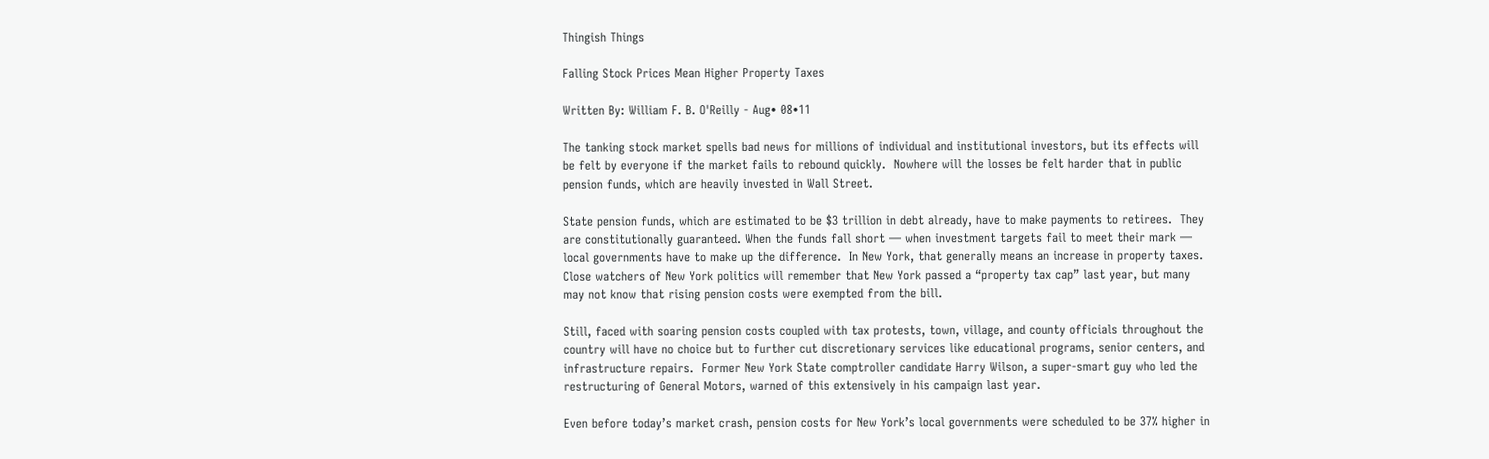Thingish Things

Falling Stock Prices Mean Higher Property Taxes

Written By: William F. B. O'Reilly - Aug• 08•11

The tanking stock market spells bad news for millions of individual and institutional investors, but its effects will be felt by everyone if the market fails to rebound quickly.  Nowhere will the losses be felt harder that in public pension funds, which are heavily invested in Wall Street.

State pension funds, which are estimated to be $3 trillion in debt already, have to make payments to retirees.  They are constitutionally guaranteed. When the funds fall short — when investment targets fail to meet their mark — local governments have to make up the difference.  In New York, that generally means an increase in property taxes. Close watchers of New York politics will remember that New York passed a “property tax cap” last year, but many may not know that rising pension costs were exempted from the bill.

Still, faced with soaring pension costs coupled with tax protests, town, village, and county officials throughout the country will have no choice but to further cut discretionary services like educational programs, senior centers, and infrastructure repairs.  Former New York State comptroller candidate Harry Wilson, a super-smart guy who led the restructuring of General Motors, warned of this extensively in his campaign last year.

Even before today’s market crash, pension costs for New York’s local governments were scheduled to be 37% higher in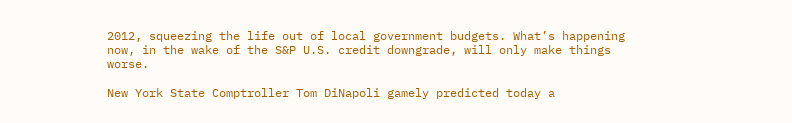2012, squeezing the life out of local government budgets. What’s happening now, in the wake of the S&P U.S. credit downgrade, will only make things worse.

New York State Comptroller Tom DiNapoli gamely predicted today a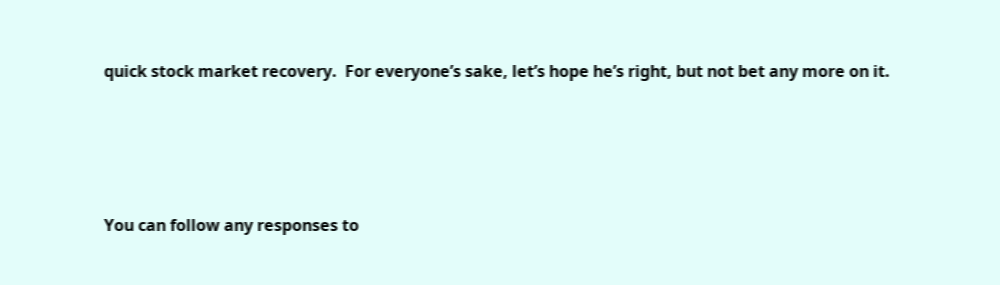quick stock market recovery.  For everyone’s sake, let’s hope he’s right, but not bet any more on it.




You can follow any responses to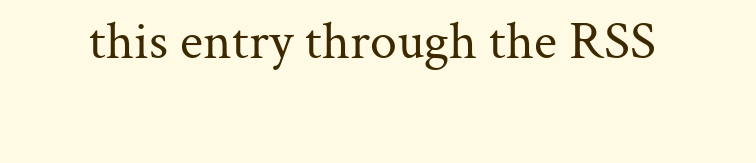this entry through the RSS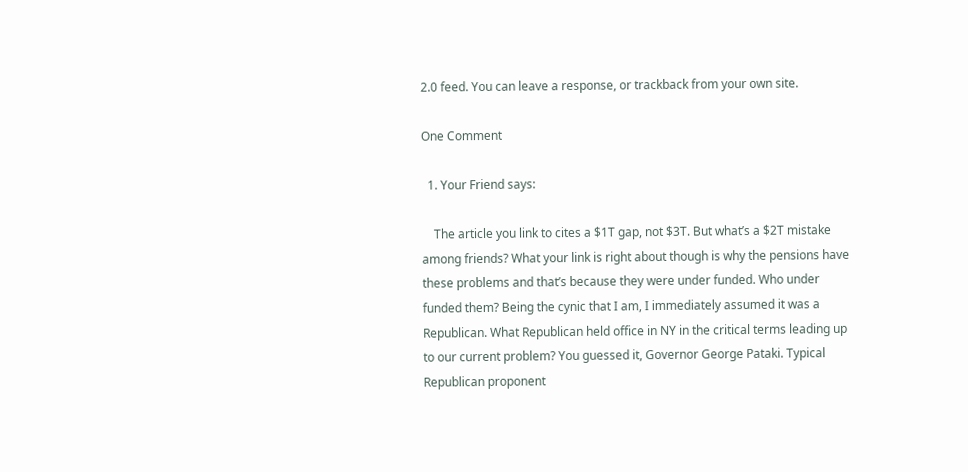2.0 feed. You can leave a response, or trackback from your own site.

One Comment

  1. Your Friend says:

    The article you link to cites a $1T gap, not $3T. But what’s a $2T mistake among friends? What your link is right about though is why the pensions have these problems and that’s because they were under funded. Who under funded them? Being the cynic that I am, I immediately assumed it was a Republican. What Republican held office in NY in the critical terms leading up to our current problem? You guessed it, Governor George Pataki. Typical Republican proponent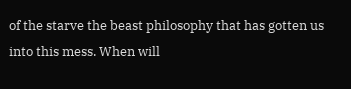of the starve the beast philosophy that has gotten us into this mess. When will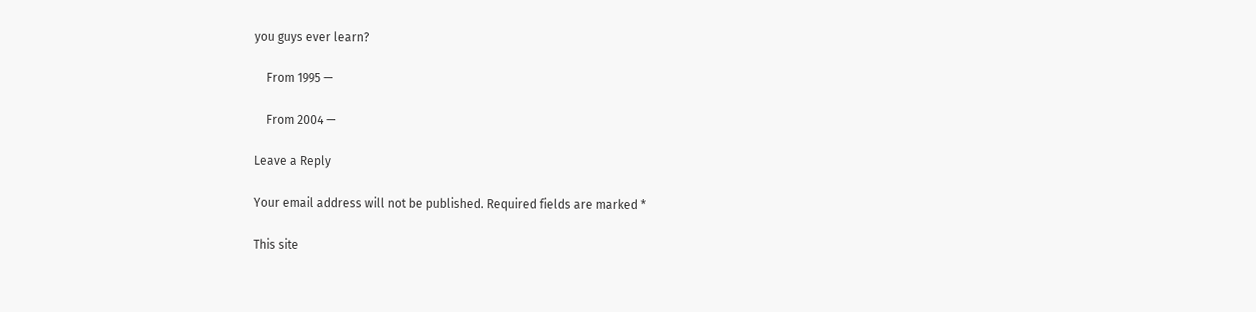you guys ever learn?

    From 1995 —

    From 2004 —

Leave a Reply

Your email address will not be published. Required fields are marked *

This site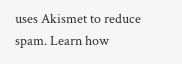uses Akismet to reduce spam. Learn how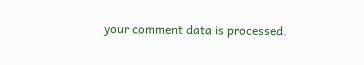your comment data is processed.